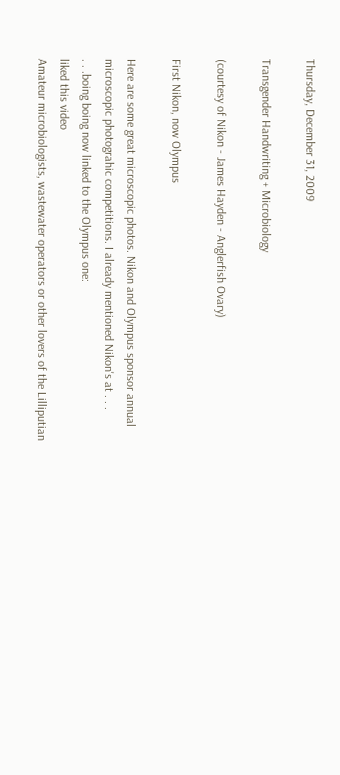Thursday, December 31, 2009

Transgender Handwriting + Microbiology

(courtesy of Nikon - James Hayden - Anglerfish Ovary)

First Nikon, now Olympus

Here are some great microscopic photos. Nikon and Olympus sponsor annual microscopic photograhic competitions. I already mentioned Nikon's at . . .
. . .boing boing now linked to the Olympus one:
liked this video
Amateur microbiologists, wastewater operators or other lovers of the Lilliputian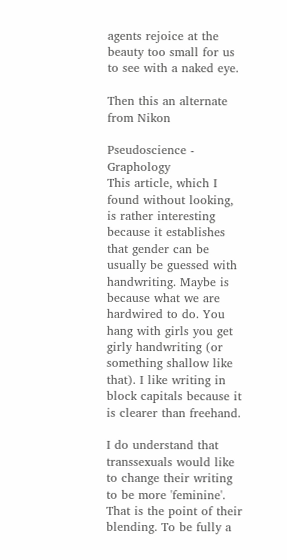agents rejoice at the beauty too small for us to see with a naked eye.

Then this an alternate from Nikon

Pseudoscience - Graphology
This article, which I found without looking, is rather interesting because it establishes that gender can be usually be guessed with handwriting. Maybe is because what we are hardwired to do. You hang with girls you get girly handwriting (or something shallow like that). I like writing in block capitals because it is clearer than freehand.

I do understand that transsexuals would like to change their writing to be more 'feminine'. That is the point of their blending. To be fully a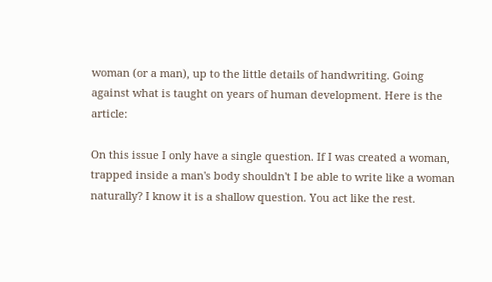woman (or a man), up to the little details of handwriting. Going against what is taught on years of human development. Here is the article:

On this issue I only have a single question. If I was created a woman, trapped inside a man's body shouldn't I be able to write like a woman naturally? I know it is a shallow question. You act like the rest.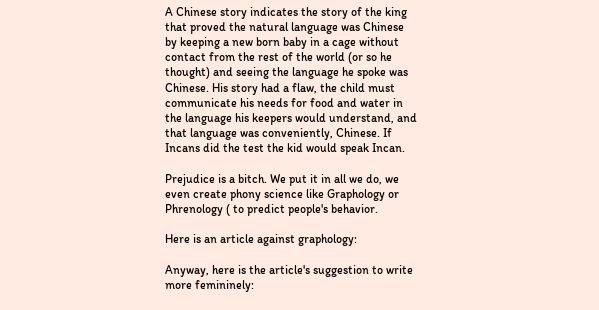A Chinese story indicates the story of the king that proved the natural language was Chinese by keeping a new born baby in a cage without contact from the rest of the world (or so he thought) and seeing the language he spoke was Chinese. His story had a flaw, the child must communicate his needs for food and water in the language his keepers would understand, and that language was conveniently, Chinese. If Incans did the test the kid would speak Incan.

Prejudice is a bitch. We put it in all we do, we even create phony science like Graphology or Phrenology ( to predict people's behavior.

Here is an article against graphology:

Anyway, here is the article's suggestion to write more femininely: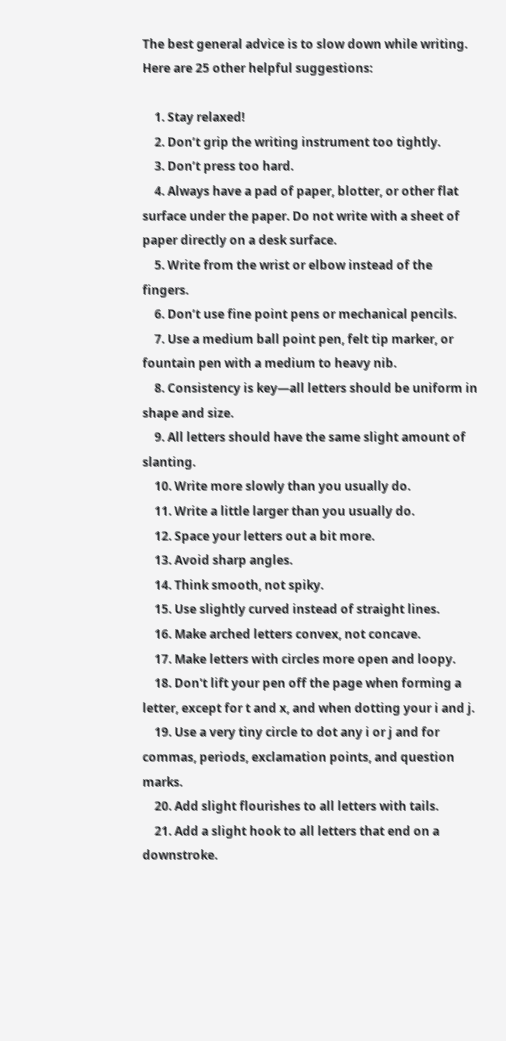The best general advice is to slow down while writing. Here are 25 other helpful suggestions:

    1. Stay relaxed!
    2. Don’t grip the writing instrument too tightly.
    3. Don’t press too hard.
    4. Always have a pad of paper, blotter, or other flat surface under the paper. Do not write with a sheet of paper directly on a desk surface.
    5. Write from the wrist or elbow instead of the fingers.
    6. Don’t use fine point pens or mechanical pencils.
    7. Use a medium ball point pen, felt tip marker, or fountain pen with a medium to heavy nib.
    8. Consistency is key—all letters should be uniform in shape and size.
    9. All letters should have the same slight amount of slanting.
    10. Write more slowly than you usually do.
    11. Write a little larger than you usually do.
    12. Space your letters out a bit more.
    13. Avoid sharp angles.
    14. Think smooth, not spiky.
    15. Use slightly curved instead of straight lines.
    16. Make arched letters convex, not concave.
    17. Make letters with circles more open and loopy.
    18. Don't lift your pen off the page when forming a letter, except for t and x, and when dotting your i and j.
    19. Use a very tiny circle to dot any i or j and for commas, periods, exclamation points, and question marks.
    20. Add slight flourishes to all letters with tails.
    21. Add a slight hook to all letters that end on a downstroke.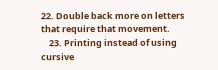22. Double back more on letters that require that movement.
    23. Printing instead of using cursive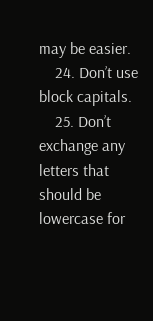may be easier.
    24. Don’t use block capitals.
    25. Don’t exchange any letters that should be lowercase for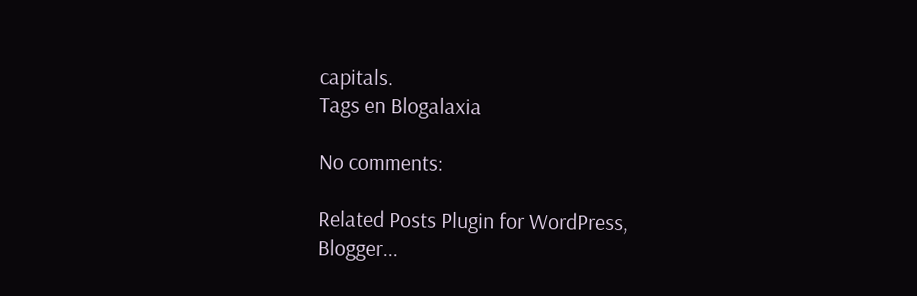capitals.
Tags en Blogalaxia

No comments:

Related Posts Plugin for WordPress, Blogger...